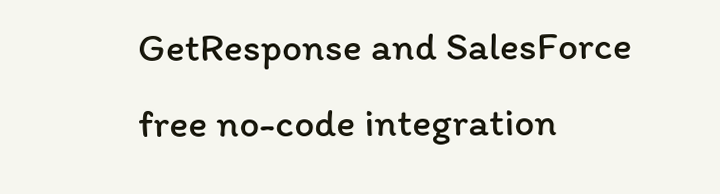GetResponse and SalesForce
free no-code integration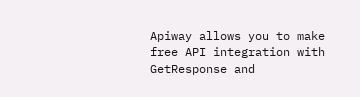Apiway allows you to make free API integration with GetResponse and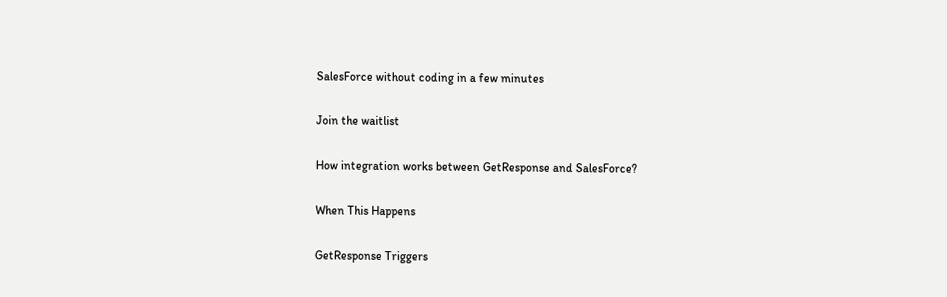SalesForce without coding in a few minutes

Join the waitlist

How integration works between GetResponse and SalesForce?

When This Happens

GetResponse Triggers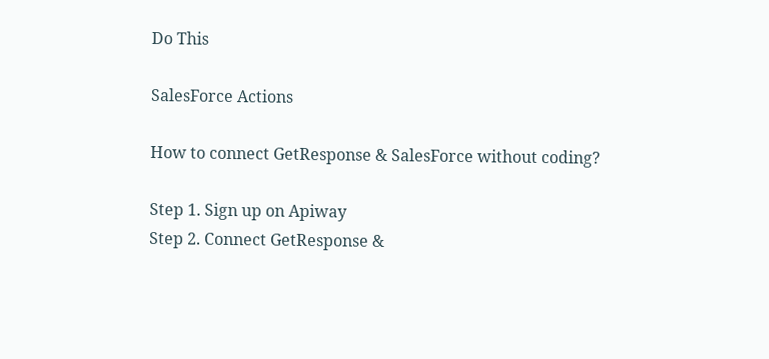Do This

SalesForce Actions

How to connect GetResponse & SalesForce without coding?

Step 1. Sign up on Apiway
Step 2. Connect GetResponse &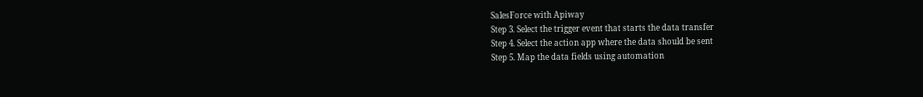SalesForce with Apiway
Step 3. Select the trigger event that starts the data transfer
Step 4. Select the action app where the data should be sent
Step 5. Map the data fields using automation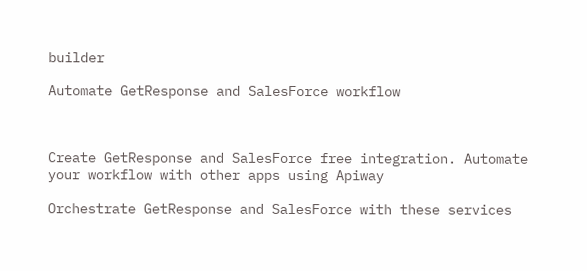builder

Automate GetResponse and SalesForce workflow



Create GetResponse and SalesForce free integration. Automate your workflow with other apps using Apiway

Orchestrate GetResponse and SalesForce with these services